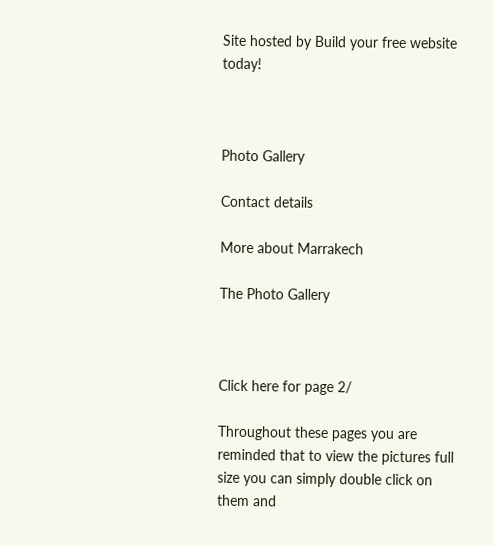Site hosted by Build your free website today!



Photo Gallery

Contact details

More about Marrakech

The Photo Gallery



Click here for page 2/

Throughout these pages you are reminded that to view the pictures full size you can simply double click on them and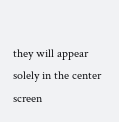they will appear solely in the center screen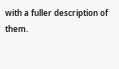with a fuller description of them.